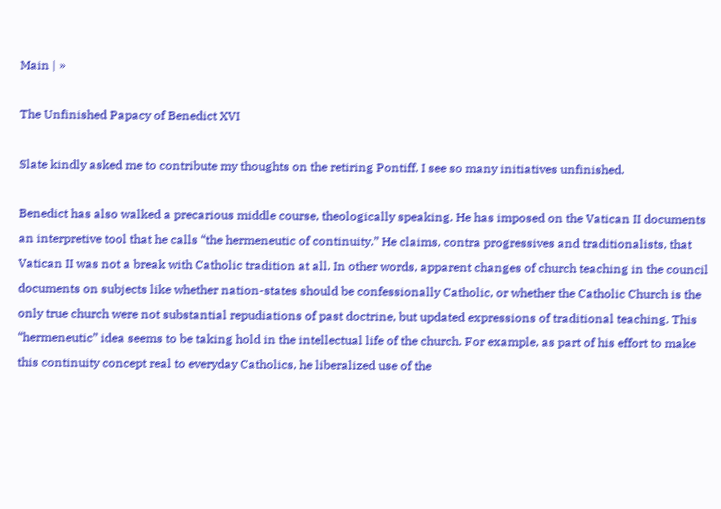Main | »

The Unfinished Papacy of Benedict XVI

Slate kindly asked me to contribute my thoughts on the retiring Pontiff. I see so many initiatives unfinished.

Benedict has also walked a precarious middle course, theologically speaking. He has imposed on the Vatican II documents an interpretive tool that he calls “the hermeneutic of continuity.” He claims, contra progressives and traditionalists, that Vatican II was not a break with Catholic tradition at all. In other words, apparent changes of church teaching in the council documents on subjects like whether nation-states should be confessionally Catholic, or whether the Catholic Church is the only true church were not substantial repudiations of past doctrine, but updated expressions of traditional teaching. This “hermeneutic” idea seems to be taking hold in the intellectual life of the church. For example, as part of his effort to make this continuity concept real to everyday Catholics, he liberalized use of the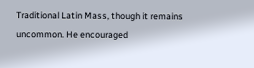Traditional Latin Mass, though it remains uncommon. He encouraged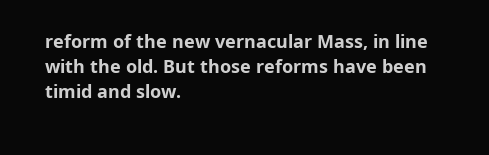reform of the new vernacular Mass, in line with the old. But those reforms have been timid and slow.